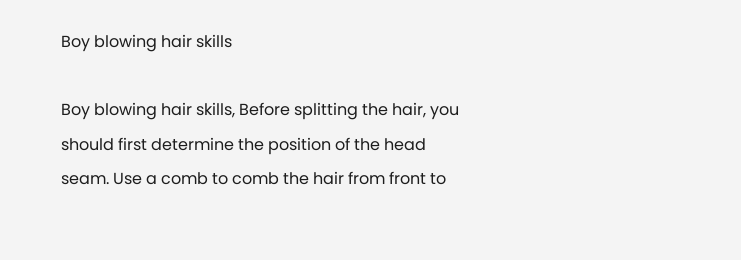Boy blowing hair skills

Boy blowing hair skills, Before splitting the hair, you should first determine the position of the head seam. Use a comb to comb the hair from front to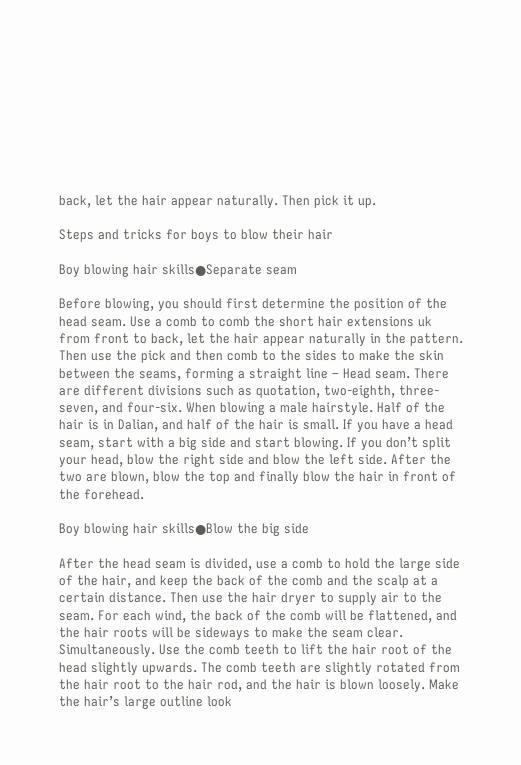back, let the hair appear naturally. Then pick it up.

Steps and tricks for boys to blow their hair

Boy blowing hair skills●Separate seam

Before blowing, you should first determine the position of the head seam. Use a comb to comb the short hair extensions uk from front to back, let the hair appear naturally in the pattern. Then use the pick and then comb to the sides to make the skin between the seams, forming a straight line – Head seam. There are different divisions such as quotation, two-eighth, three-seven, and four-six. When blowing a male hairstyle. Half of the hair is in Dalian, and half of the hair is small. If you have a head seam, start with a big side and start blowing. If you don’t split your head, blow the right side and blow the left side. After the two are blown, blow the top and finally blow the hair in front of the forehead.

Boy blowing hair skills●Blow the big side

After the head seam is divided, use a comb to hold the large side of the hair, and keep the back of the comb and the scalp at a certain distance. Then use the hair dryer to supply air to the seam. For each wind, the back of the comb will be flattened, and the hair roots will be sideways to make the seam clear. Simultaneously. Use the comb teeth to lift the hair root of the head slightly upwards. The comb teeth are slightly rotated from the hair root to the hair rod, and the hair is blown loosely. Make the hair’s large outline look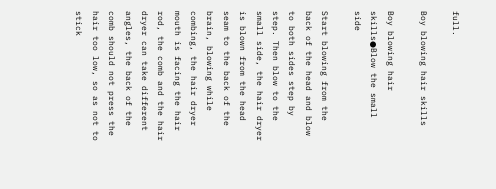full.

Boy blowing hair skills

Boy blowing hair skills●Blow the small side

Start blowing from the back of the head and blow to both sides step by step. Then blow to the small side, the hair dryer is blown from the head seam to the back of the brain, blowing while combing, the hair dryer mouth is facing the hair rod, the comb and the hair dryer can take different angles, the back of the comb should not press the hair too low, so as not to stick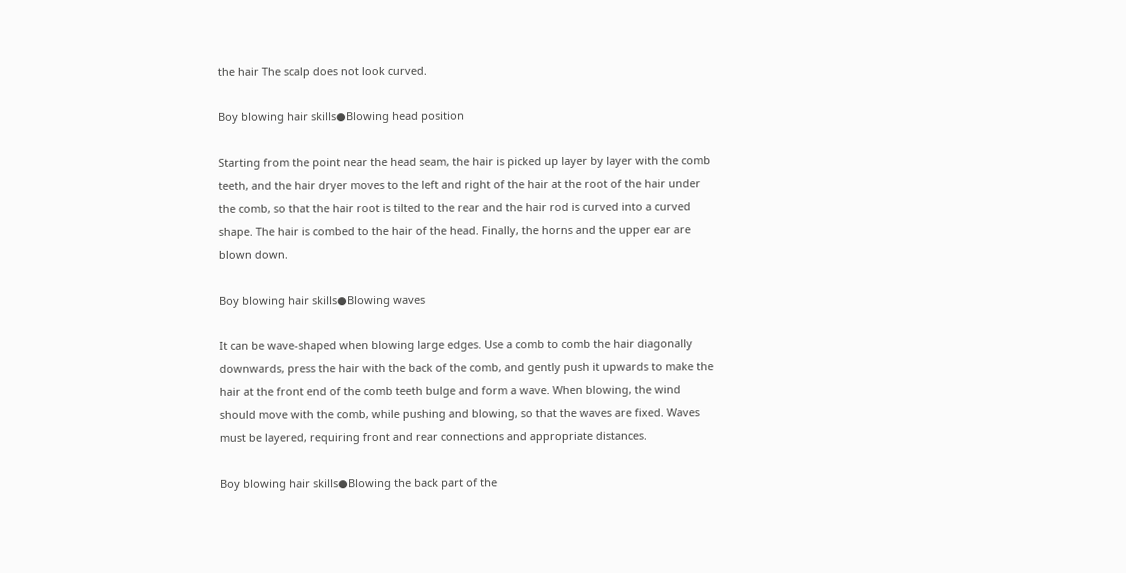the hair The scalp does not look curved.

Boy blowing hair skills●Blowing head position

Starting from the point near the head seam, the hair is picked up layer by layer with the comb teeth, and the hair dryer moves to the left and right of the hair at the root of the hair under the comb, so that the hair root is tilted to the rear and the hair rod is curved into a curved shape. The hair is combed to the hair of the head. Finally, the horns and the upper ear are blown down.

Boy blowing hair skills●Blowing waves

It can be wave-shaped when blowing large edges. Use a comb to comb the hair diagonally downwards, press the hair with the back of the comb, and gently push it upwards to make the hair at the front end of the comb teeth bulge and form a wave. When blowing, the wind should move with the comb, while pushing and blowing, so that the waves are fixed. Waves must be layered, requiring front and rear connections and appropriate distances.

Boy blowing hair skills●Blowing the back part of the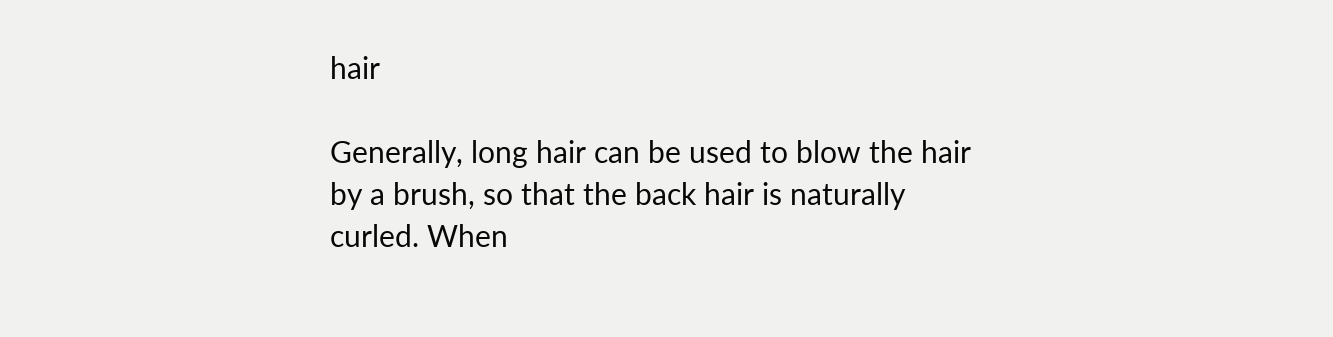hair

Generally, long hair can be used to blow the hair by a brush, so that the back hair is naturally curled. When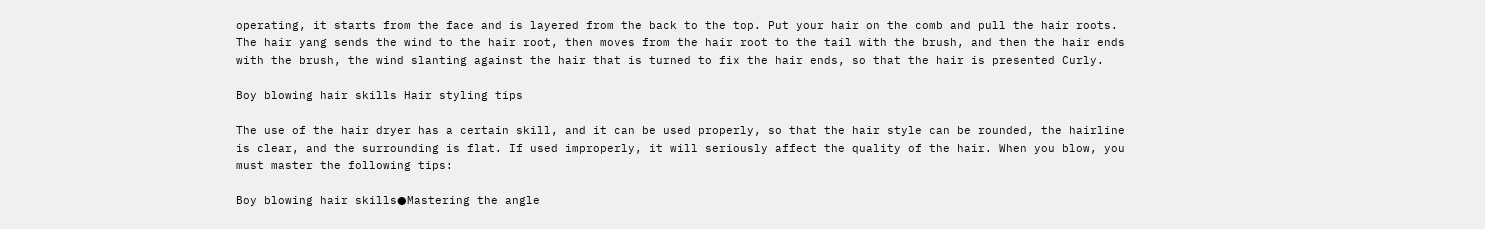operating, it starts from the face and is layered from the back to the top. Put your hair on the comb and pull the hair roots. The hair yang sends the wind to the hair root, then moves from the hair root to the tail with the brush, and then the hair ends with the brush, the wind slanting against the hair that is turned to fix the hair ends, so that the hair is presented Curly.

Boy blowing hair skills Hair styling tips

The use of the hair dryer has a certain skill, and it can be used properly, so that the hair style can be rounded, the hairline is clear, and the surrounding is flat. If used improperly, it will seriously affect the quality of the hair. When you blow, you must master the following tips:

Boy blowing hair skills●Mastering the angle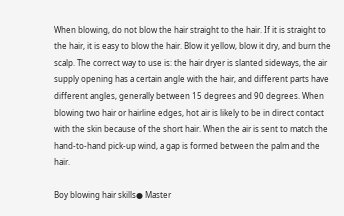When blowing, do not blow the hair straight to the hair. If it is straight to the hair, it is easy to blow the hair. Blow it yellow, blow it dry, and burn the scalp. The correct way to use is: the hair dryer is slanted sideways, the air supply opening has a certain angle with the hair, and different parts have different angles, generally between 15 degrees and 90 degrees. When blowing two hair or hairline edges, hot air is likely to be in direct contact with the skin because of the short hair. When the air is sent to match the hand-to-hand pick-up wind, a gap is formed between the palm and the hair.

Boy blowing hair skills● Master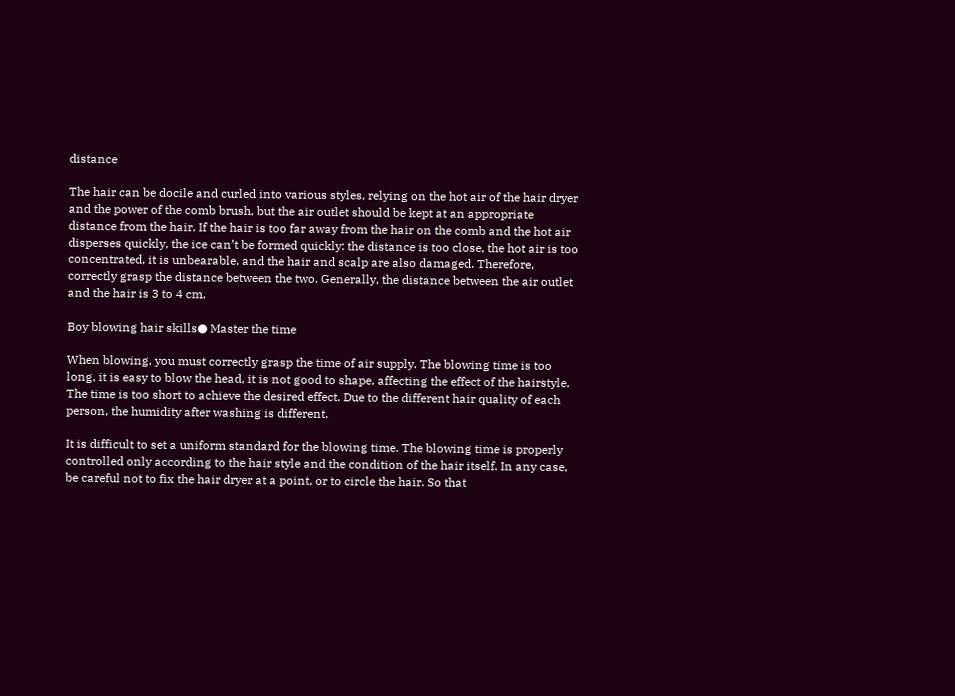distance

The hair can be docile and curled into various styles, relying on the hot air of the hair dryer and the power of the comb brush, but the air outlet should be kept at an appropriate distance from the hair. If the hair is too far away from the hair on the comb and the hot air disperses quickly, the ice can’t be formed quickly: the distance is too close, the hot air is too concentrated, it is unbearable, and the hair and scalp are also damaged. Therefore, correctly grasp the distance between the two. Generally, the distance between the air outlet and the hair is 3 to 4 cm.

Boy blowing hair skills● Master the time

When blowing, you must correctly grasp the time of air supply. The blowing time is too long, it is easy to blow the head, it is not good to shape, affecting the effect of the hairstyle. The time is too short to achieve the desired effect. Due to the different hair quality of each person, the humidity after washing is different.

It is difficult to set a uniform standard for the blowing time. The blowing time is properly controlled only according to the hair style and the condition of the hair itself. In any case, be careful not to fix the hair dryer at a point, or to circle the hair. So that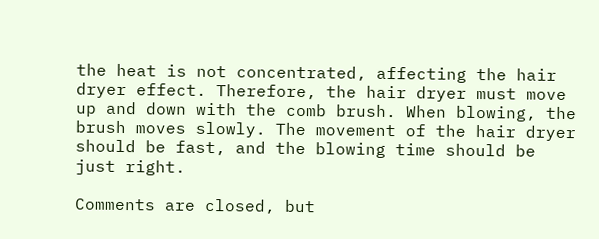the heat is not concentrated, affecting the hair dryer effect. Therefore, the hair dryer must move up and down with the comb brush. When blowing, the brush moves slowly. The movement of the hair dryer should be fast, and the blowing time should be just right.

Comments are closed, but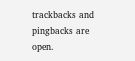trackbacks and pingbacks are open.